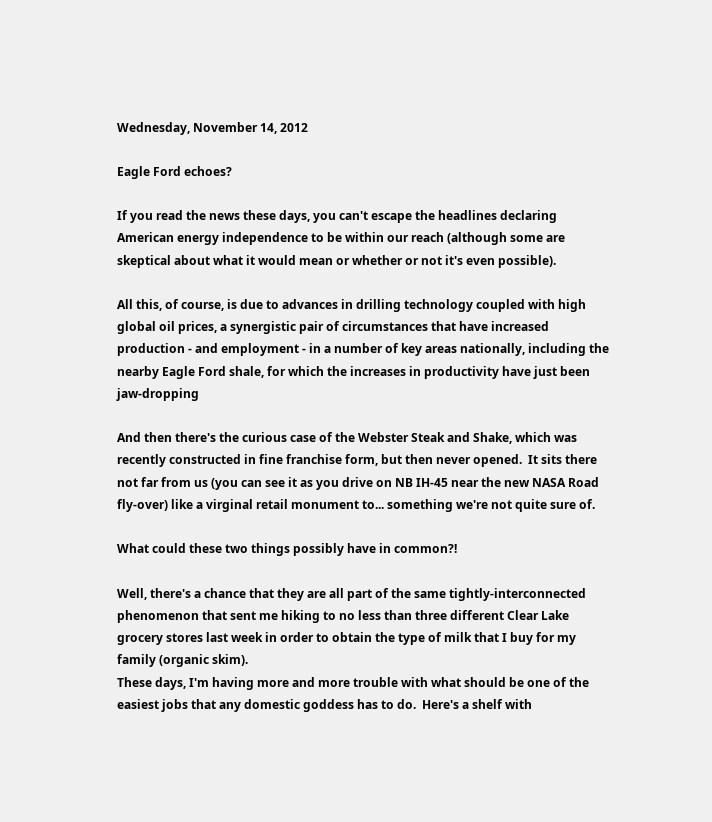Wednesday, November 14, 2012

Eagle Ford echoes?

If you read the news these days, you can't escape the headlines declaring American energy independence to be within our reach (although some are skeptical about what it would mean or whether or not it's even possible).

All this, of course, is due to advances in drilling technology coupled with high global oil prices, a synergistic pair of circumstances that have increased production - and employment - in a number of key areas nationally, including the nearby Eagle Ford shale, for which the increases in productivity have just been jaw-dropping

And then there's the curious case of the Webster Steak and Shake, which was recently constructed in fine franchise form, but then never opened.  It sits there not far from us (you can see it as you drive on NB IH-45 near the new NASA Road fly-over) like a virginal retail monument to... something we're not quite sure of.

What could these two things possibly have in common?!

Well, there's a chance that they are all part of the same tightly-interconnected phenomenon that sent me hiking to no less than three different Clear Lake grocery stores last week in order to obtain the type of milk that I buy for my family (organic skim).
These days, I'm having more and more trouble with what should be one of the easiest jobs that any domestic goddess has to do.  Here's a shelf with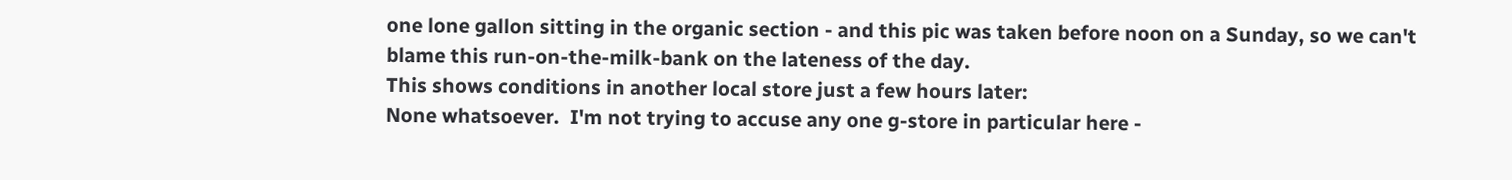one lone gallon sitting in the organic section - and this pic was taken before noon on a Sunday, so we can't blame this run-on-the-milk-bank on the lateness of the day.
This shows conditions in another local store just a few hours later:
None whatsoever.  I'm not trying to accuse any one g-store in particular here -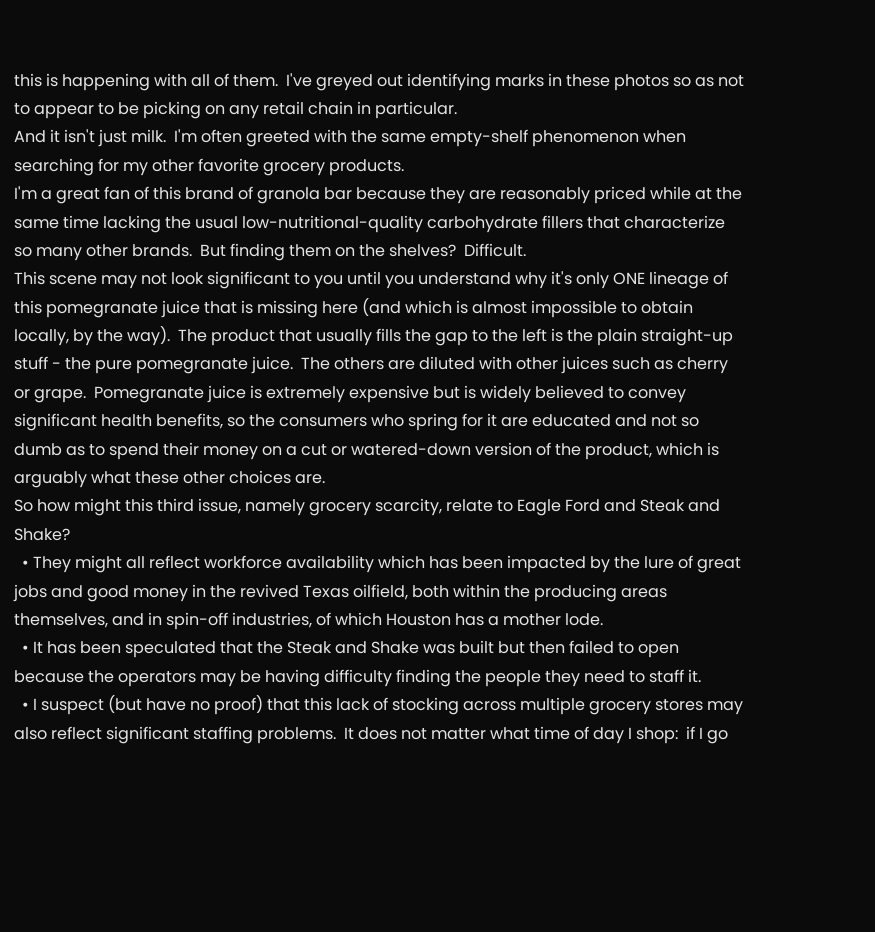this is happening with all of them.  I've greyed out identifying marks in these photos so as not to appear to be picking on any retail chain in particular.
And it isn't just milk.  I'm often greeted with the same empty-shelf phenomenon when searching for my other favorite grocery products.
I'm a great fan of this brand of granola bar because they are reasonably priced while at the same time lacking the usual low-nutritional-quality carbohydrate fillers that characterize so many other brands.  But finding them on the shelves?  Difficult.
This scene may not look significant to you until you understand why it's only ONE lineage of this pomegranate juice that is missing here (and which is almost impossible to obtain locally, by the way).  The product that usually fills the gap to the left is the plain straight-up stuff - the pure pomegranate juice.  The others are diluted with other juices such as cherry or grape.  Pomegranate juice is extremely expensive but is widely believed to convey significant health benefits, so the consumers who spring for it are educated and not so dumb as to spend their money on a cut or watered-down version of the product, which is arguably what these other choices are.
So how might this third issue, namely grocery scarcity, relate to Eagle Ford and Steak and Shake?
  • They might all reflect workforce availability which has been impacted by the lure of great jobs and good money in the revived Texas oilfield, both within the producing areas themselves, and in spin-off industries, of which Houston has a mother lode.
  • It has been speculated that the Steak and Shake was built but then failed to open because the operators may be having difficulty finding the people they need to staff it.
  • I suspect (but have no proof) that this lack of stocking across multiple grocery stores may also reflect significant staffing problems.  It does not matter what time of day I shop:  if I go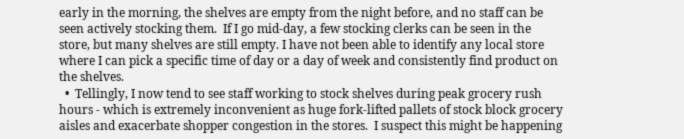early in the morning, the shelves are empty from the night before, and no staff can be seen actively stocking them.  If I go mid-day, a few stocking clerks can be seen in the store, but many shelves are still empty. I have not been able to identify any local store where I can pick a specific time of day or a day of week and consistently find product on the shelves.
  •  Tellingly, I now tend to see staff working to stock shelves during peak grocery rush hours - which is extremely inconvenient as huge fork-lifted pallets of stock block grocery aisles and exacerbate shopper congestion in the stores.  I suspect this might be happening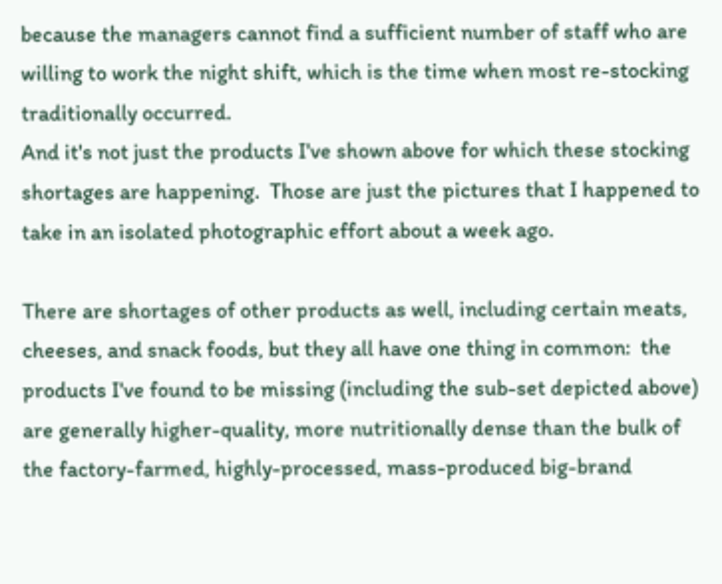because the managers cannot find a sufficient number of staff who are willing to work the night shift, which is the time when most re-stocking traditionally occurred.
And it's not just the products I've shown above for which these stocking shortages are happening.  Those are just the pictures that I happened to take in an isolated photographic effort about a week ago.

There are shortages of other products as well, including certain meats, cheeses, and snack foods, but they all have one thing in common:  the products I've found to be missing (including the sub-set depicted above) are generally higher-quality, more nutritionally dense than the bulk of the factory-farmed, highly-processed, mass-produced big-brand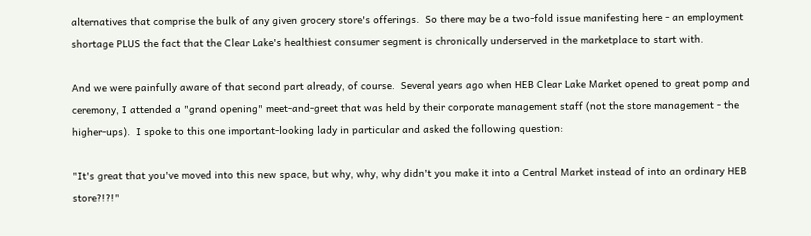alternatives that comprise the bulk of any given grocery store's offerings.  So there may be a two-fold issue manifesting here - an employment shortage PLUS the fact that the Clear Lake's healthiest consumer segment is chronically underserved in the marketplace to start with.

And we were painfully aware of that second part already, of course.  Several years ago when HEB Clear Lake Market opened to great pomp and ceremony, I attended a "grand opening" meet-and-greet that was held by their corporate management staff (not the store management - the higher-ups).  I spoke to this one important-looking lady in particular and asked the following question:

"It's great that you've moved into this new space, but why, why, why didn't you make it into a Central Market instead of into an ordinary HEB store?!?!"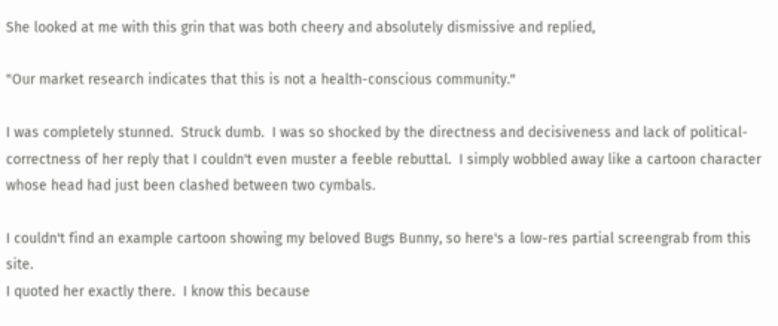She looked at me with this grin that was both cheery and absolutely dismissive and replied,

"Our market research indicates that this is not a health-conscious community."

I was completely stunned.  Struck dumb.  I was so shocked by the directness and decisiveness and lack of political-correctness of her reply that I couldn't even muster a feeble rebuttal.  I simply wobbled away like a cartoon character whose head had just been clashed between two cymbals.

I couldn't find an example cartoon showing my beloved Bugs Bunny, so here's a low-res partial screengrab from this site.
I quoted her exactly there.  I know this because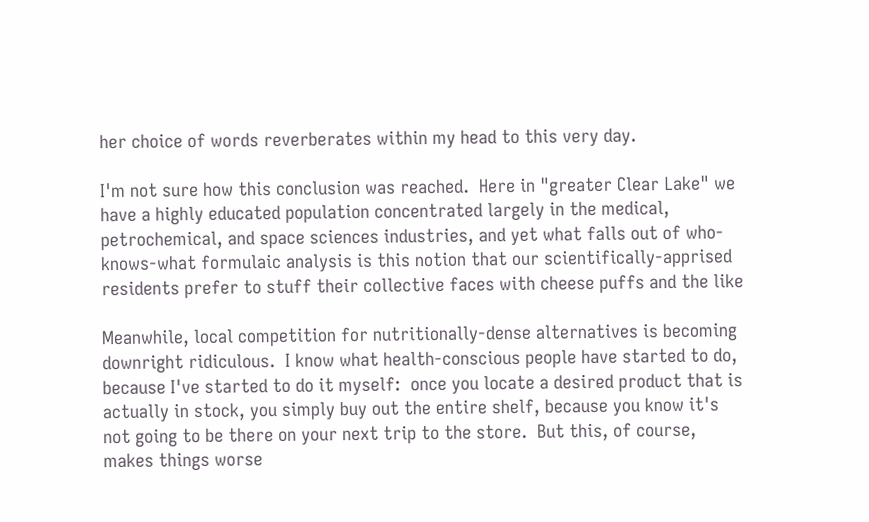her choice of words reverberates within my head to this very day.

I'm not sure how this conclusion was reached.  Here in "greater Clear Lake" we have a highly educated population concentrated largely in the medical, petrochemical, and space sciences industries, and yet what falls out of who-knows-what formulaic analysis is this notion that our scientifically-apprised residents prefer to stuff their collective faces with cheese puffs and the like

Meanwhile, local competition for nutritionally-dense alternatives is becoming downright ridiculous.  I know what health-conscious people have started to do, because I've started to do it myself:  once you locate a desired product that is actually in stock, you simply buy out the entire shelf, because you know it's not going to be there on your next trip to the store.  But this, of course, makes things worse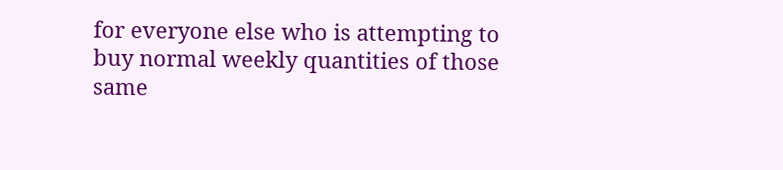for everyone else who is attempting to buy normal weekly quantities of those same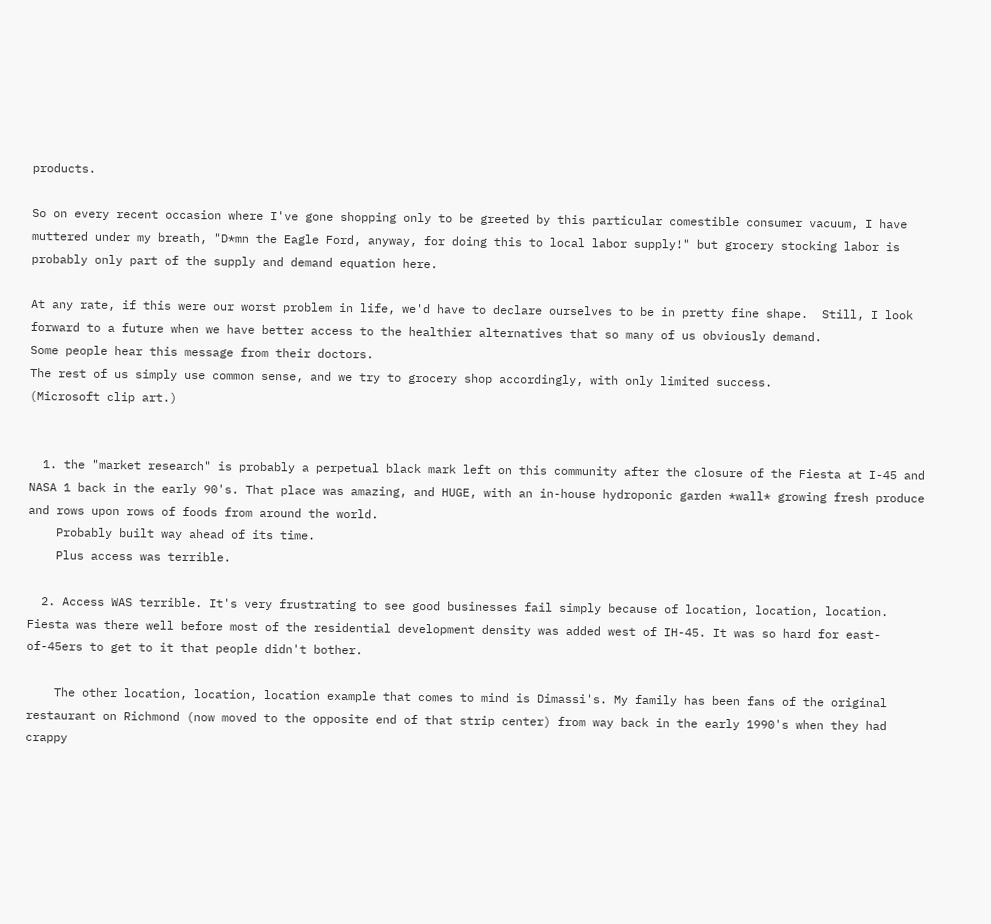products.

So on every recent occasion where I've gone shopping only to be greeted by this particular comestible consumer vacuum, I have muttered under my breath, "D*mn the Eagle Ford, anyway, for doing this to local labor supply!" but grocery stocking labor is probably only part of the supply and demand equation here.

At any rate, if this were our worst problem in life, we'd have to declare ourselves to be in pretty fine shape.  Still, I look forward to a future when we have better access to the healthier alternatives that so many of us obviously demand.
Some people hear this message from their doctors.
The rest of us simply use common sense, and we try to grocery shop accordingly, with only limited success.
(Microsoft clip art.)


  1. the "market research" is probably a perpetual black mark left on this community after the closure of the Fiesta at I-45 and NASA 1 back in the early 90's. That place was amazing, and HUGE, with an in-house hydroponic garden *wall* growing fresh produce and rows upon rows of foods from around the world.
    Probably built way ahead of its time.
    Plus access was terrible.

  2. Access WAS terrible. It's very frustrating to see good businesses fail simply because of location, location, location. Fiesta was there well before most of the residential development density was added west of IH-45. It was so hard for east-of-45ers to get to it that people didn't bother.

    The other location, location, location example that comes to mind is Dimassi's. My family has been fans of the original restaurant on Richmond (now moved to the opposite end of that strip center) from way back in the early 1990's when they had crappy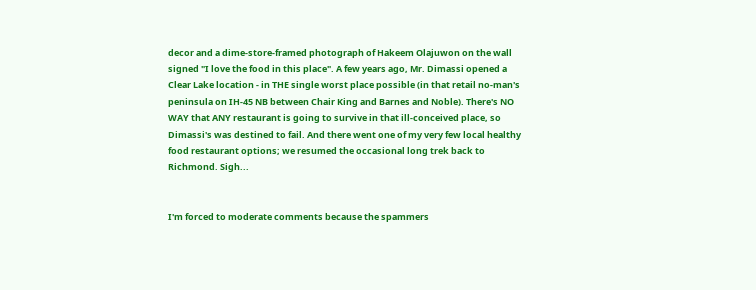decor and a dime-store-framed photograph of Hakeem Olajuwon on the wall signed "I love the food in this place". A few years ago, Mr. Dimassi opened a Clear Lake location - in THE single worst place possible (in that retail no-man's peninsula on IH-45 NB between Chair King and Barnes and Noble). There's NO WAY that ANY restaurant is going to survive in that ill-conceived place, so Dimassi's was destined to fail. And there went one of my very few local healthy food restaurant options; we resumed the occasional long trek back to Richmond. Sigh...


I'm forced to moderate comments because the spammers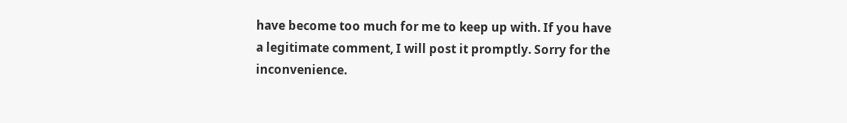have become too much for me to keep up with. If you have a legitimate comment, I will post it promptly. Sorry for the inconvenience.